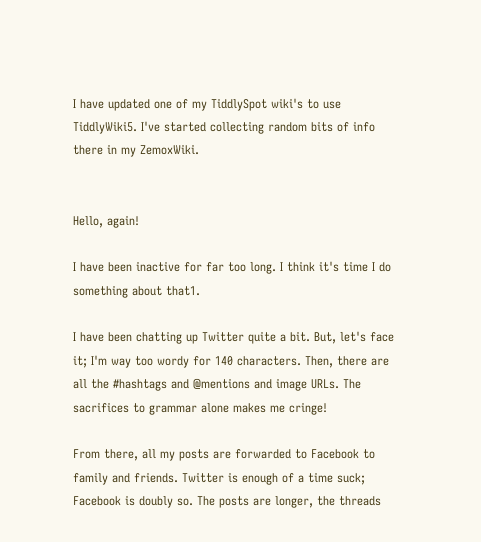I have updated one of my TiddlySpot wiki's to use TiddlyWiki5. I've started collecting random bits of info there in my ZemoxWiki.


Hello, again!

I have been inactive for far too long. I think it's time I do something about that1.

I have been chatting up Twitter quite a bit. But, let's face it; I'm way too wordy for 140 characters. Then, there are all the #hashtags and @mentions and image URLs. The sacrifices to grammar alone makes me cringe!

From there, all my posts are forwarded to Facebook to family and friends. Twitter is enough of a time suck; Facebook is doubly so. The posts are longer, the threads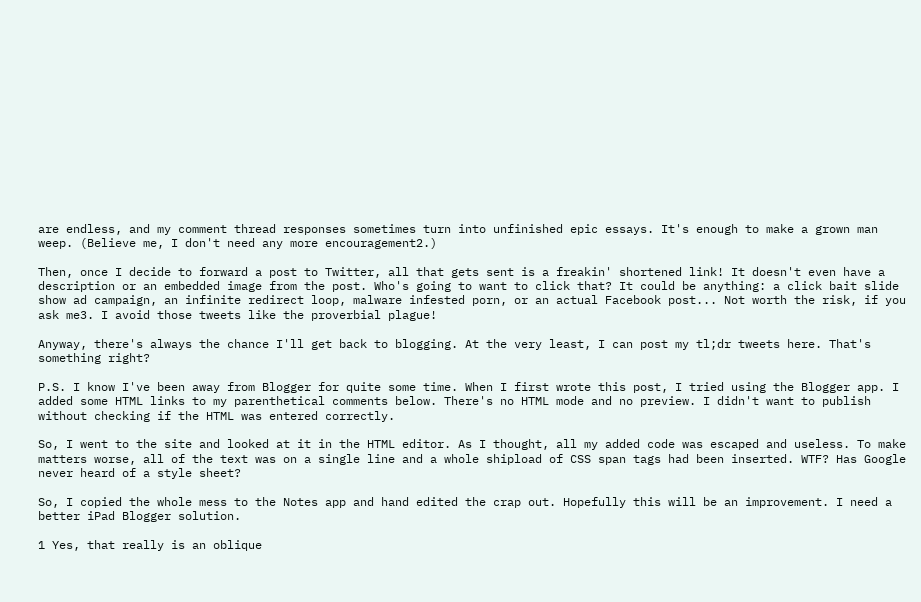are endless, and my comment thread responses sometimes turn into unfinished epic essays. It's enough to make a grown man weep. (Believe me, I don't need any more encouragement2.)

Then, once I decide to forward a post to Twitter, all that gets sent is a freakin' shortened link! It doesn't even have a description or an embedded image from the post. Who's going to want to click that? It could be anything: a click bait slide show ad campaign, an infinite redirect loop, malware infested porn, or an actual Facebook post... Not worth the risk, if you ask me3. I avoid those tweets like the proverbial plague!

Anyway, there's always the chance I'll get back to blogging. At the very least, I can post my tl;dr tweets here. That's something right?

P.S. I know I've been away from Blogger for quite some time. When I first wrote this post, I tried using the Blogger app. I added some HTML links to my parenthetical comments below. There's no HTML mode and no preview. I didn't want to publish without checking if the HTML was entered correctly.

So, I went to the site and looked at it in the HTML editor. As I thought, all my added code was escaped and useless. To make matters worse, all of the text was on a single line and a whole shipload of CSS span tags had been inserted. WTF? Has Google never heard of a style sheet?

So, I copied the whole mess to the Notes app and hand edited the crap out. Hopefully this will be an improvement. I need a better iPad Blogger solution.

1 Yes, that really is an oblique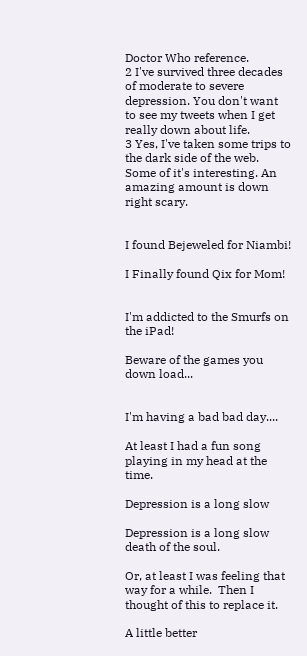Doctor Who reference.
2 I've survived three decades of moderate to severe depression. You don't want to see my tweets when I get really down about life.
3 Yes, I've taken some trips to the dark side of the web. Some of it's interesting. An amazing amount is down right scary.


I found Bejeweled for Niambi!

I Finally found Qix for Mom!


I'm addicted to the Smurfs on the iPad!

Beware of the games you down load...


I'm having a bad bad day....

At least I had a fun song playing in my head at the time.

Depression is a long slow

Depression is a long slow death of the soul.

Or, at least I was feeling that way for a while.  Then I thought of this to replace it.

A little better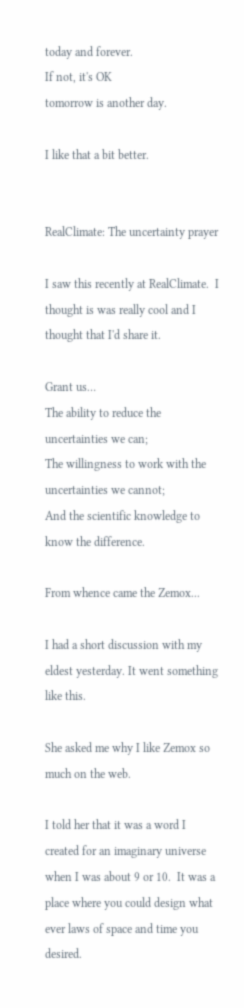today and forever.
If not, it's OK
tomorrow is another day.

I like that a bit better.


RealClimate: The uncertainty prayer

I saw this recently at RealClimate.  I thought is was really cool and I thought that I'd share it.

Grant us…
The ability to reduce the uncertainties we can;
The willingness to work with the uncertainties we cannot;
And the scientific knowledge to know the difference.

From whence came the Zemox...

I had a short discussion with my eldest yesterday. It went something like this.

She asked me why I like Zemox so much on the web.

I told her that it was a word I created for an imaginary universe when I was about 9 or 10.  It was a place where you could design what ever laws of space and time you desired.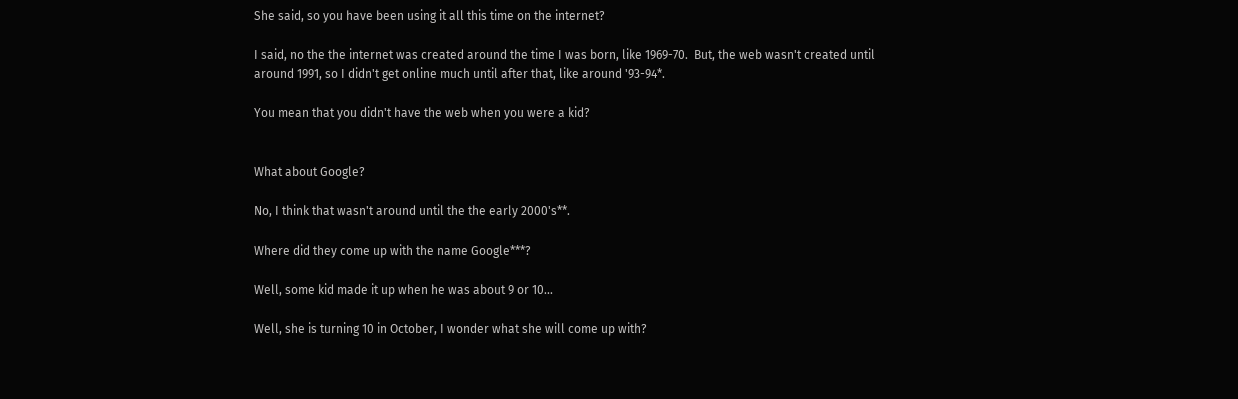She said, so you have been using it all this time on the internet?

I said, no the the internet was created around the time I was born, like 1969-70.  But, the web wasn't created until around 1991, so I didn't get online much until after that, like around '93-94*.

You mean that you didn't have the web when you were a kid?


What about Google?

No, I think that wasn't around until the the early 2000's**.

Where did they come up with the name Google***?

Well, some kid made it up when he was about 9 or 10...

Well, she is turning 10 in October, I wonder what she will come up with?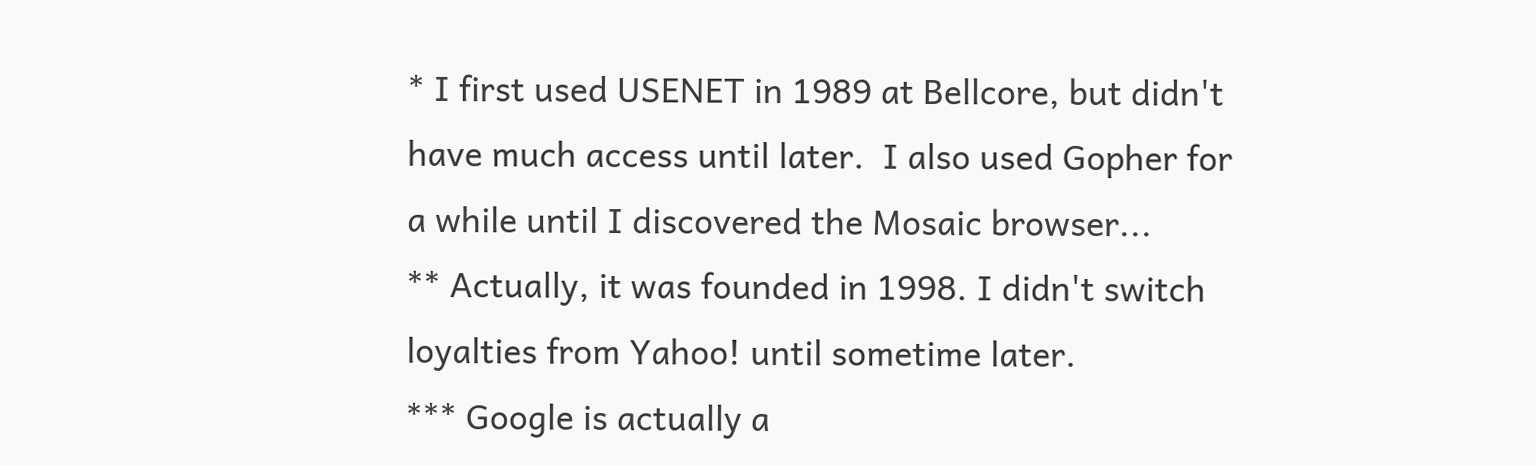* I first used USENET in 1989 at Bellcore, but didn't have much access until later.  I also used Gopher for a while until I discovered the Mosaic browser...
** Actually, it was founded in 1998. I didn't switch loyalties from Yahoo! until sometime later.
*** Google is actually a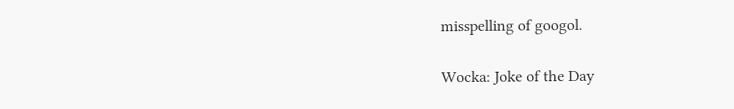misspelling of googol.

Wocka: Joke of the Day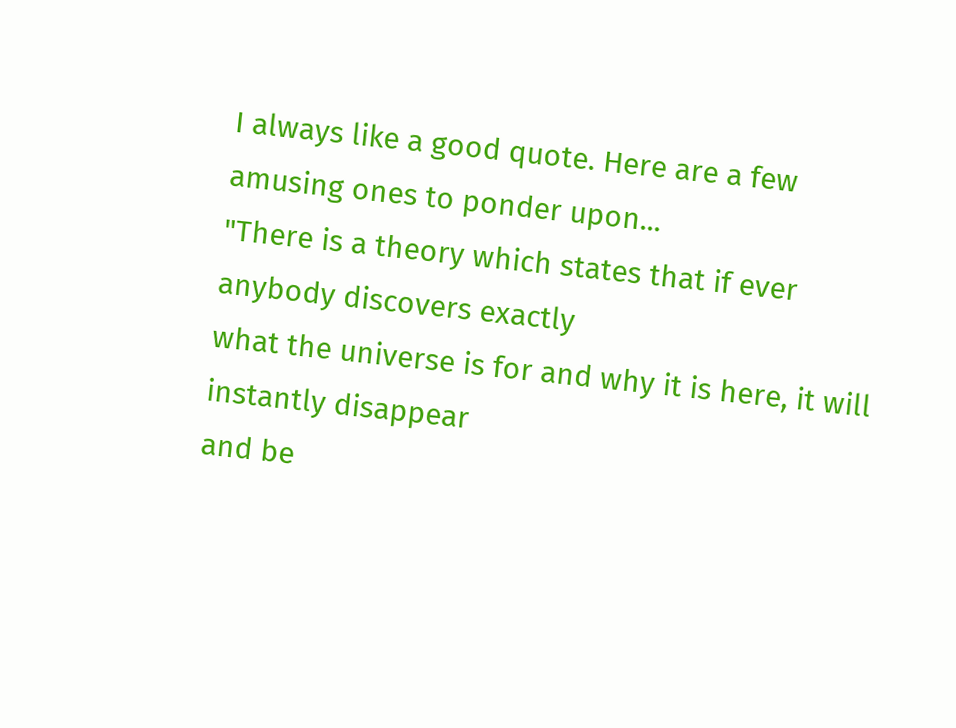I always like a good quote. Here are a few amusing ones to ponder upon...
"There is a theory which states that if ever anybody discovers exactly
what the universe is for and why it is here, it will instantly disappear
and be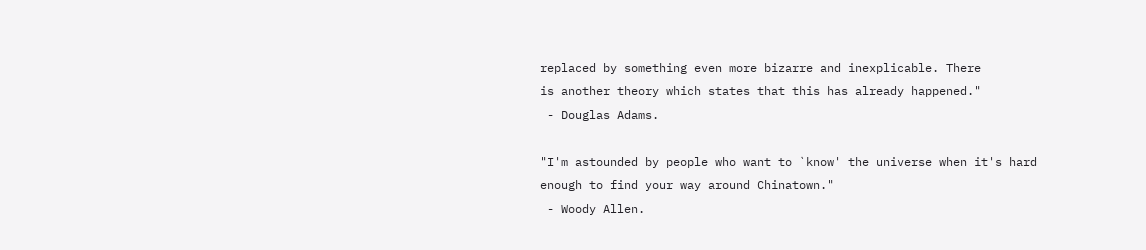replaced by something even more bizarre and inexplicable. There
is another theory which states that this has already happened."
 - Douglas Adams.

"I'm astounded by people who want to `know' the universe when it's hard
enough to find your way around Chinatown."
 - Woody Allen.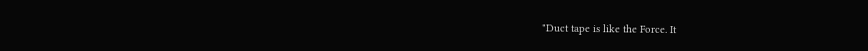"Duct tape is like the Force. It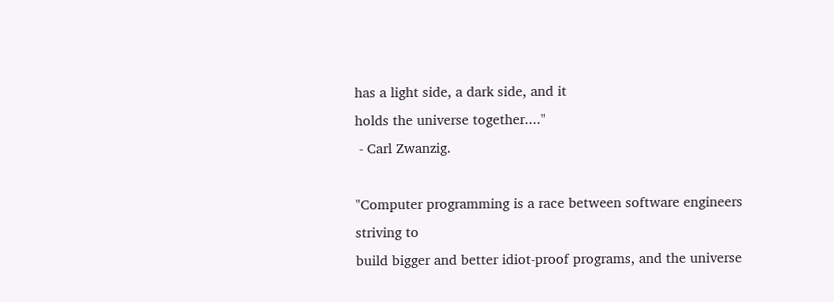has a light side, a dark side, and it
holds the universe together...."
 - Carl Zwanzig.

"Computer programming is a race between software engineers striving to
build bigger and better idiot-proof programs, and the universe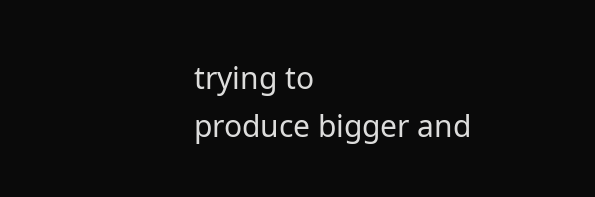trying to
produce bigger and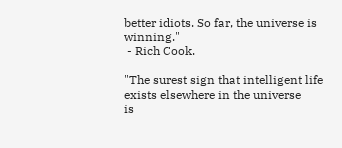better idiots. So far, the universe is winning."
 - Rich Cook.

"The surest sign that intelligent life exists elsewhere in the universe
is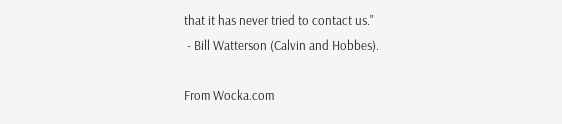that it has never tried to contact us."
 - Bill Watterson (Calvin and Hobbes).

From Wocka.com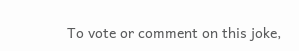To vote or comment on this joke,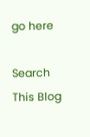go here

Search This Blog